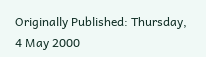Originally Published: Thursday, 4 May 2000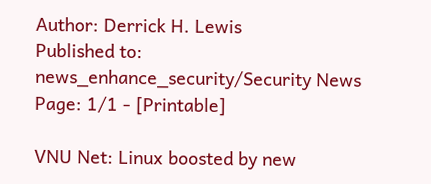Author: Derrick H. Lewis
Published to: news_enhance_security/Security News Page: 1/1 - [Printable]

VNU Net: Linux boosted by new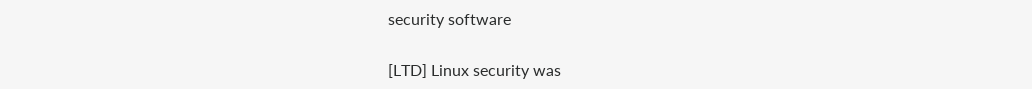security software

[LTD] Linux security was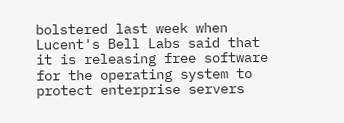bolstered last week when Lucent's Bell Labs said that it is releasing free software for the operating system to protect enterprise servers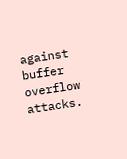against buffer overflow attacks.